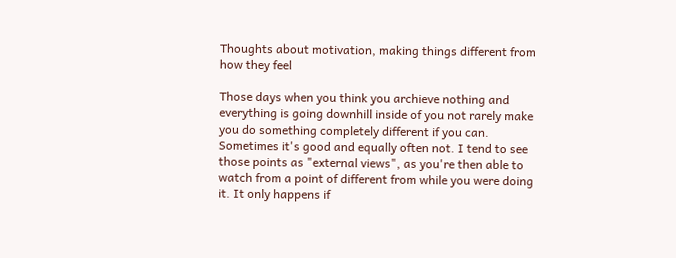Thoughts about motivation, making things different from how they feel

Those days when you think you archieve nothing and everything is going downhill inside of you not rarely make you do something completely different if you can. Sometimes it's good and equally often not. I tend to see those points as "external views", as you're then able to watch from a point of different from while you were doing it. It only happens if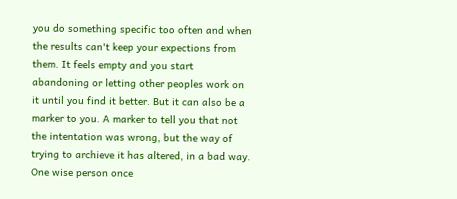you do something specific too often and when the results can't keep your expections from them. It feels empty and you start abandoning or letting other peoples work on it until you find it better. But it can also be a marker to you. A marker to tell you that not the intentation was wrong, but the way of trying to archieve it has altered, in a bad way. One wise person once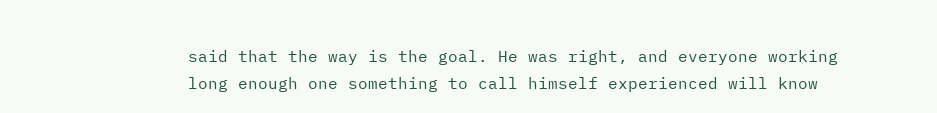said that the way is the goal. He was right, and everyone working long enough one something to call himself experienced will know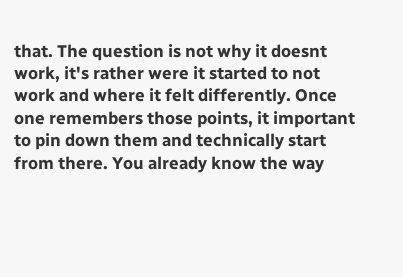that. The question is not why it doesnt work, it's rather were it started to not work and where it felt differently. Once one remembers those points, it important to pin down them and technically start from there. You already know the way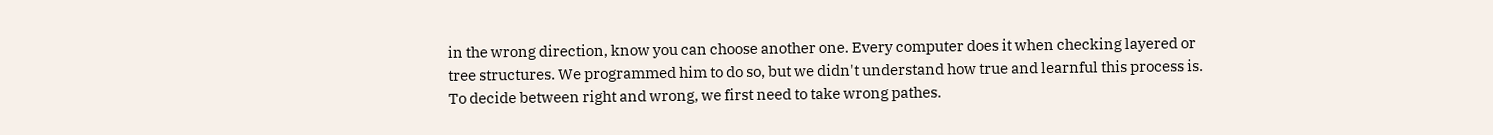in the wrong direction, know you can choose another one. Every computer does it when checking layered or tree structures. We programmed him to do so, but we didn't understand how true and learnful this process is. To decide between right and wrong, we first need to take wrong pathes.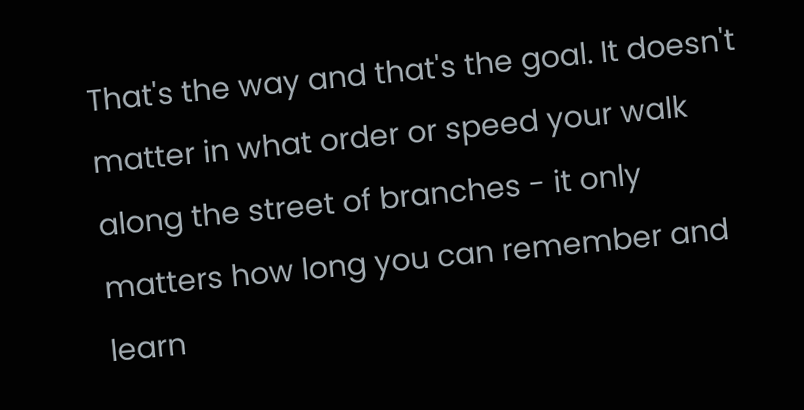That's the way and that's the goal. It doesn't matter in what order or speed your walk along the street of branches - it only matters how long you can remember and learn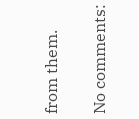from them.

No comments: